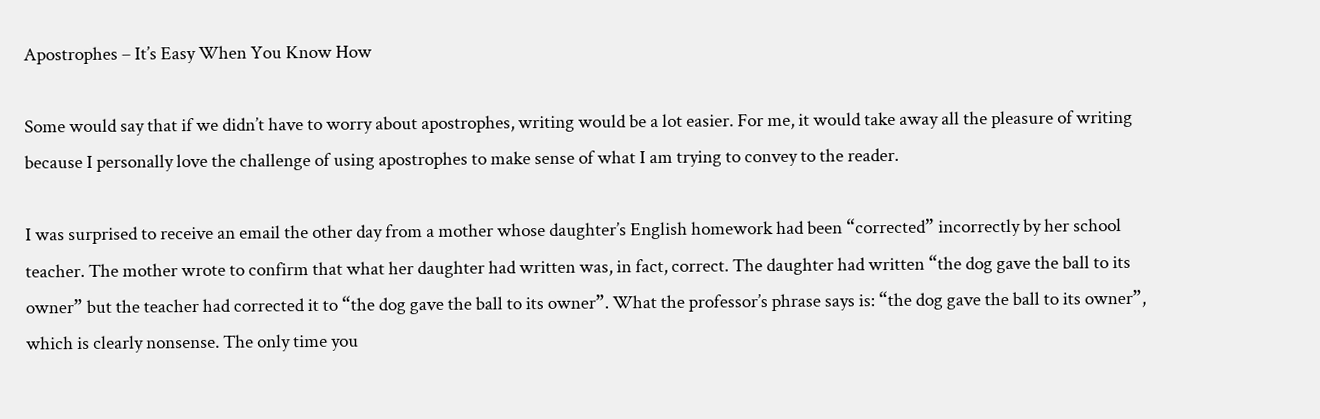Apostrophes – It’s Easy When You Know How

Some would say that if we didn’t have to worry about apostrophes, writing would be a lot easier. For me, it would take away all the pleasure of writing because I personally love the challenge of using apostrophes to make sense of what I am trying to convey to the reader.

I was surprised to receive an email the other day from a mother whose daughter’s English homework had been “corrected” incorrectly by her school teacher. The mother wrote to confirm that what her daughter had written was, in fact, correct. The daughter had written “the dog gave the ball to its owner” but the teacher had corrected it to “the dog gave the ball to its owner”. What the professor’s phrase says is: “the dog gave the ball to its owner”, which is clearly nonsense. The only time you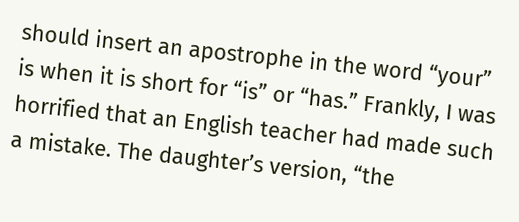should insert an apostrophe in the word “your” is when it is short for “is” or “has.” Frankly, I was horrified that an English teacher had made such a mistake. The daughter’s version, “the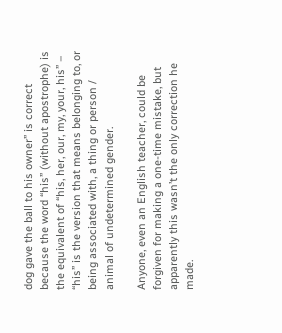dog gave the ball to his owner” is correct because the word “his” (without apostrophe) is the equivalent of “his, her, our, my, your, his” – “his” is the version that means belonging to, or being associated with, a thing or person / animal of undetermined gender.

Anyone, even an English teacher, could be forgiven for making a one-time mistake, but apparently this wasn’t the only correction he made.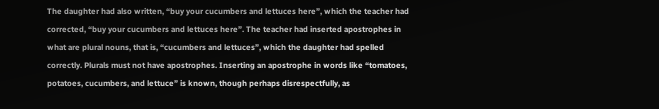The daughter had also written, “buy your cucumbers and lettuces here”, which the teacher had corrected, “buy your cucumbers and lettuces here”. The teacher had inserted apostrophes in what are plural nouns, that is, “cucumbers and lettuces”, which the daughter had spelled correctly. Plurals must not have apostrophes. Inserting an apostrophe in words like “tomatoes, potatoes, cucumbers, and lettuce” is known, though perhaps disrespectfully, as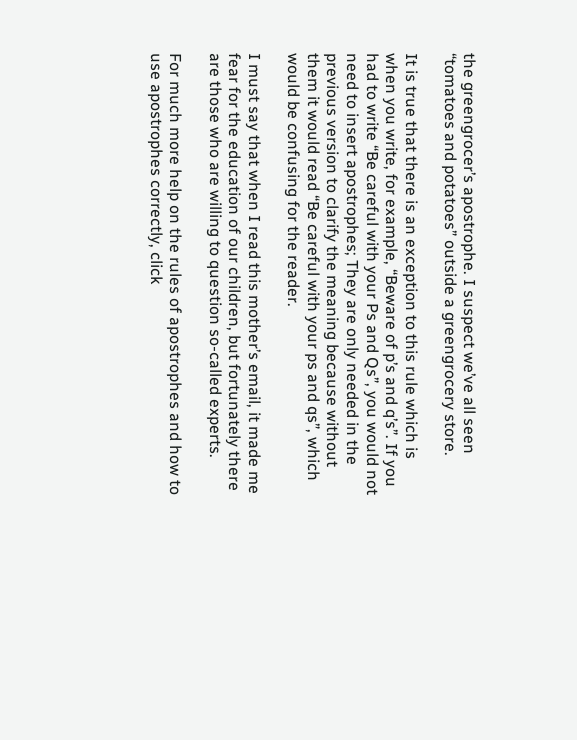the greengrocer’s apostrophe. I suspect we’ve all seen “tomatoes and potatoes” outside a greengrocery store.

It is true that there is an exception to this rule which is when you write, for example, “Beware of p’s and q’s”. If you had to write “Be careful with your Ps and Qs”, you would not need to insert apostrophes; They are only needed in the previous version to clarify the meaning because without them it would read “Be careful with your ps and qs”, which would be confusing for the reader.

I must say that when I read this mother’s email, it made me fear for the education of our children, but fortunately there are those who are willing to question so-called experts.

For much more help on the rules of apostrophes and how to use apostrophes correctly, click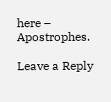here – Apostrophes.

Leave a Reply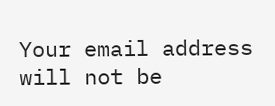Your email address will not be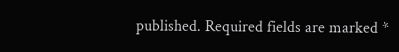published. Required fields are marked *